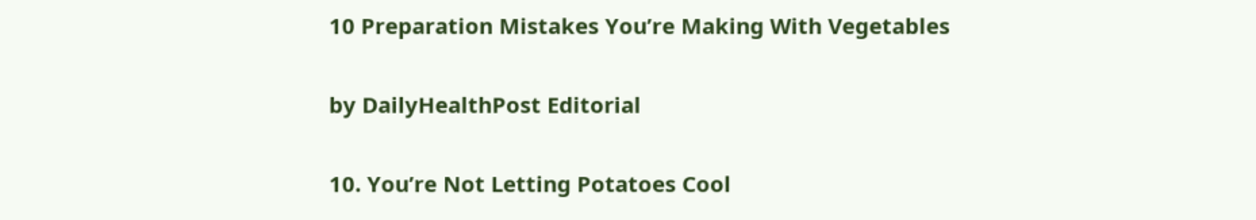10 Preparation Mistakes You’re Making With Vegetables

by DailyHealthPost Editorial

10. You’re Not Letting Potatoes Cool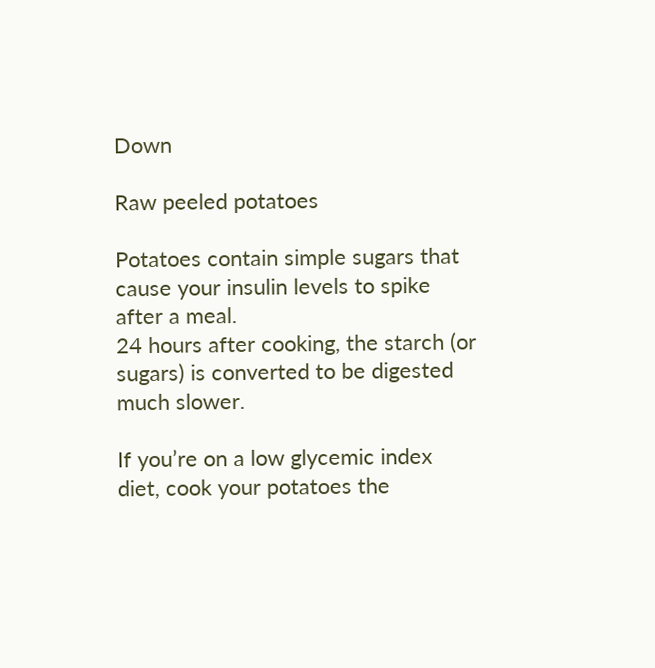Down

Raw peeled potatoes

Potatoes contain simple sugars that cause your insulin levels to spike after a meal.
24 hours after cooking, the starch (or sugars) is converted to be digested much slower.

If you’re on a low glycemic index diet, cook your potatoes the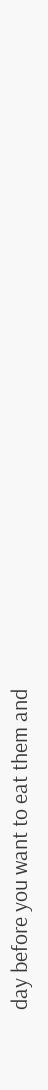day before you want to eat them and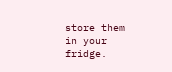store them in your fridge.